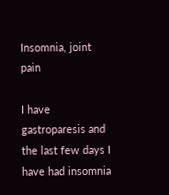Insomnia, joint pain

I have gastroparesis and the last few days I have had insomnia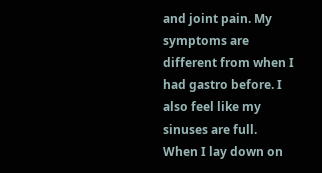and joint pain. My symptoms are different from when I had gastro before. I also feel like my sinuses are full. When I lay down on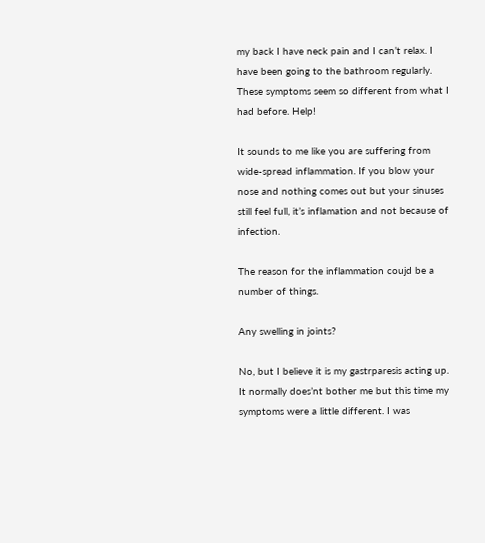my back I have neck pain and I can’t relax. I have been going to the bathroom regularly. These symptoms seem so different from what I had before. Help!

It sounds to me like you are suffering from wide-spread inflammation. If you blow your nose and nothing comes out but your sinuses still feel full, it’s inflamation and not because of infection.

The reason for the inflammation coujd be a number of things.

Any swelling in joints?

No, but I believe it is my gastrparesis acting up. It normally does’nt bother me but this time my symptoms were a little different. I was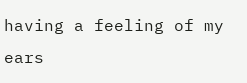having a feeling of my ears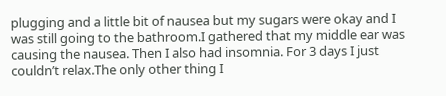plugging and a little bit of nausea but my sugars were okay and I was still going to the bathroom.I gathered that my middle ear was causing the nausea. Then I also had insomnia. For 3 days I just couldn’t relax.The only other thing I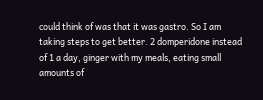could think of was that it was gastro. So I am taking steps to get better. 2 domperidone instead of 1 a day, ginger with my meals, eating small amounts of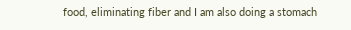food, eliminating fiber and I am also doing a stomach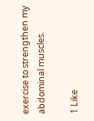exercise to strengthen my abdominal muscles.

1 Like